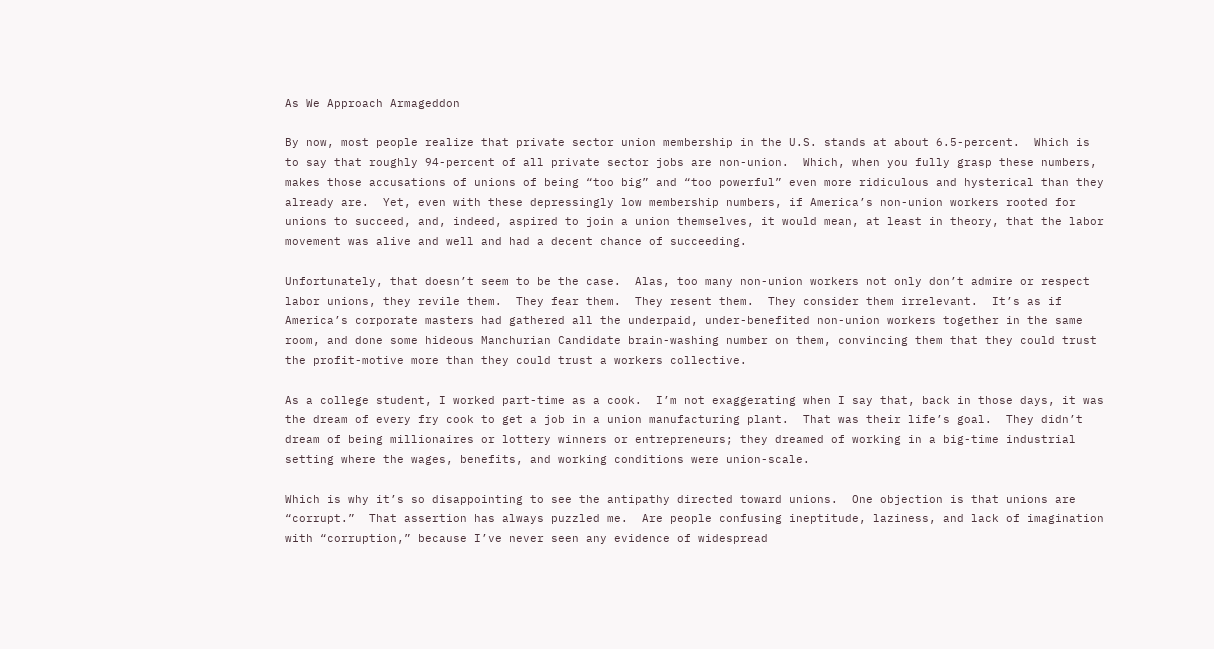As We Approach Armageddon

By now, most people realize that private sector union membership in the U.S. stands at about 6.5-percent.  Which is to say that roughly 94-percent of all private sector jobs are non-union.  Which, when you fully grasp these numbers, makes those accusations of unions of being “too big” and “too powerful” even more ridiculous and hysterical than they already are.  Yet, even with these depressingly low membership numbers, if America’s non-union workers rooted for unions to succeed, and, indeed, aspired to join a union themselves, it would mean, at least in theory, that the labor movement was alive and well and had a decent chance of succeeding.

Unfortunately, that doesn’t seem to be the case.  Alas, too many non-union workers not only don’t admire or respect labor unions, they revile them.  They fear them.  They resent them.  They consider them irrelevant.  It’s as if America’s corporate masters had gathered all the underpaid, under-benefited non-union workers together in the same room, and done some hideous Manchurian Candidate brain-washing number on them, convincing them that they could trust the profit-motive more than they could trust a workers collective.

As a college student, I worked part-time as a cook.  I’m not exaggerating when I say that, back in those days, it was the dream of every fry cook to get a job in a union manufacturing plant.  That was their life’s goal.  They didn’t dream of being millionaires or lottery winners or entrepreneurs; they dreamed of working in a big-time industrial setting where the wages, benefits, and working conditions were union-scale.

Which is why it’s so disappointing to see the antipathy directed toward unions.  One objection is that unions are “corrupt.”  That assertion has always puzzled me.  Are people confusing ineptitude, laziness, and lack of imagination with “corruption,” because I’ve never seen any evidence of widespread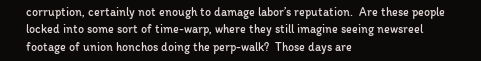corruption, certainly not enough to damage labor’s reputation.  Are these people locked into some sort of time-warp, where they still imagine seeing newsreel footage of union honchos doing the perp-walk?  Those days are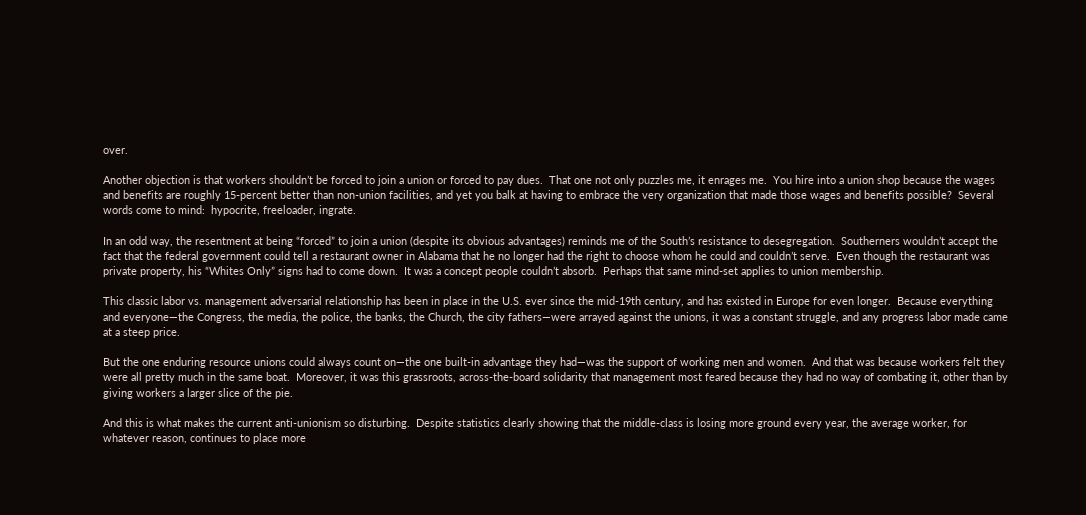over.

Another objection is that workers shouldn’t be forced to join a union or forced to pay dues.  That one not only puzzles me, it enrages me.  You hire into a union shop because the wages and benefits are roughly 15-percent better than non-union facilities, and yet you balk at having to embrace the very organization that made those wages and benefits possible?  Several words come to mind:  hypocrite, freeloader, ingrate.

In an odd way, the resentment at being “forced” to join a union (despite its obvious advantages) reminds me of the South’s resistance to desegregation.  Southerners wouldn’t accept the fact that the federal government could tell a restaurant owner in Alabama that he no longer had the right to choose whom he could and couldn’t serve.  Even though the restaurant was private property, his “Whites Only” signs had to come down.  It was a concept people couldn’t absorb.  Perhaps that same mind-set applies to union membership.

This classic labor vs. management adversarial relationship has been in place in the U.S. ever since the mid-19th century, and has existed in Europe for even longer.  Because everything and everyone—the Congress, the media, the police, the banks, the Church, the city fathers—were arrayed against the unions, it was a constant struggle, and any progress labor made came at a steep price.

But the one enduring resource unions could always count on—the one built-in advantage they had—was the support of working men and women.  And that was because workers felt they were all pretty much in the same boat.  Moreover, it was this grassroots, across-the-board solidarity that management most feared because they had no way of combating it, other than by giving workers a larger slice of the pie.

And this is what makes the current anti-unionism so disturbing.  Despite statistics clearly showing that the middle-class is losing more ground every year, the average worker, for whatever reason, continues to place more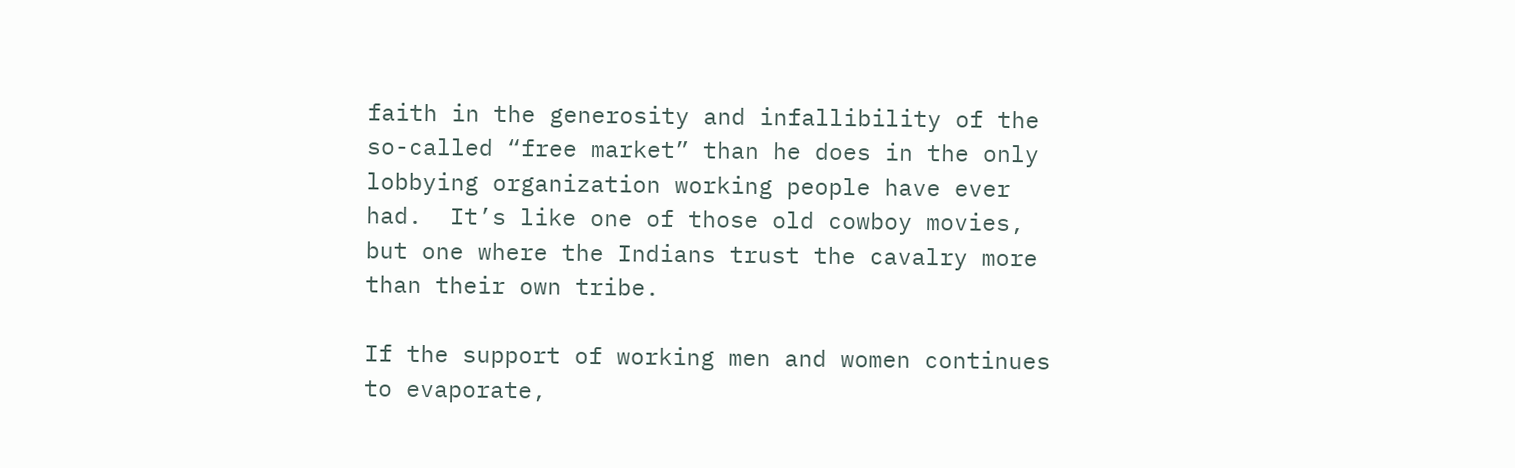faith in the generosity and infallibility of the so-called “free market” than he does in the only lobbying organization working people have ever had.  It’s like one of those old cowboy movies, but one where the Indians trust the cavalry more than their own tribe.

If the support of working men and women continues to evaporate,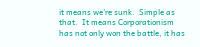it means we’re sunk.  Simple as that.  It means Corporationism has not only won the battle, it has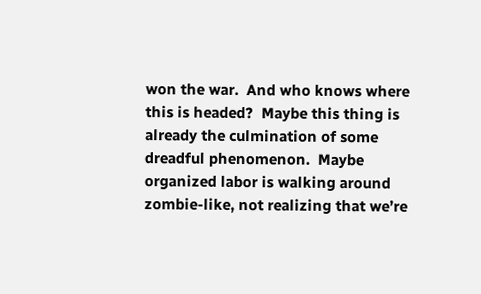won the war.  And who knows where this is headed?  Maybe this thing is already the culmination of some dreadful phenomenon.  Maybe organized labor is walking around zombie-like, not realizing that we’re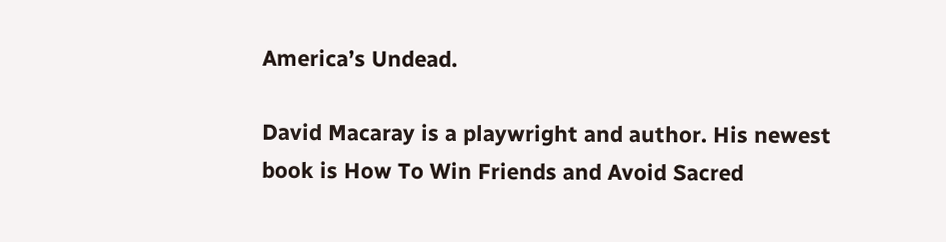America’s Undead.

David Macaray is a playwright and author. His newest book is How To Win Friends and Avoid Sacred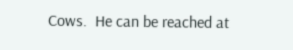Cows.  He can be reached at